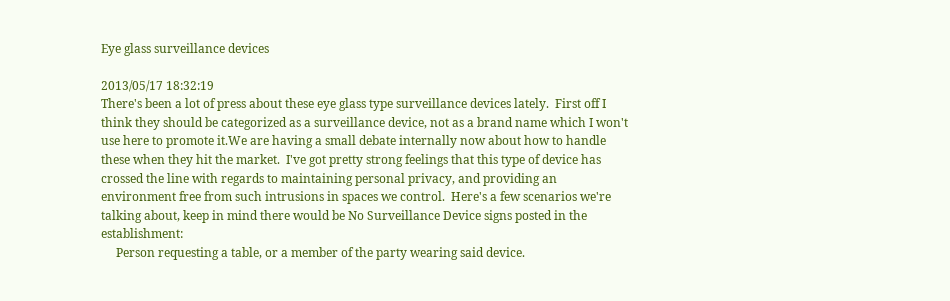Eye glass surveillance devices

2013/05/17 18:32:19
There's been a lot of press about these eye glass type surveillance devices lately.  First off I think they should be categorized as a surveillance device, not as a brand name which I won't use here to promote it.We are having a small debate internally now about how to handle these when they hit the market.  I've got pretty strong feelings that this type of device has crossed the line with regards to maintaining personal privacy, and providing an environment free from such intrusions in spaces we control.  Here's a few scenarios we're talking about, keep in mind there would be No Surveillance Device signs posted in the establishment:
     Person requesting a table, or a member of the party wearing said device.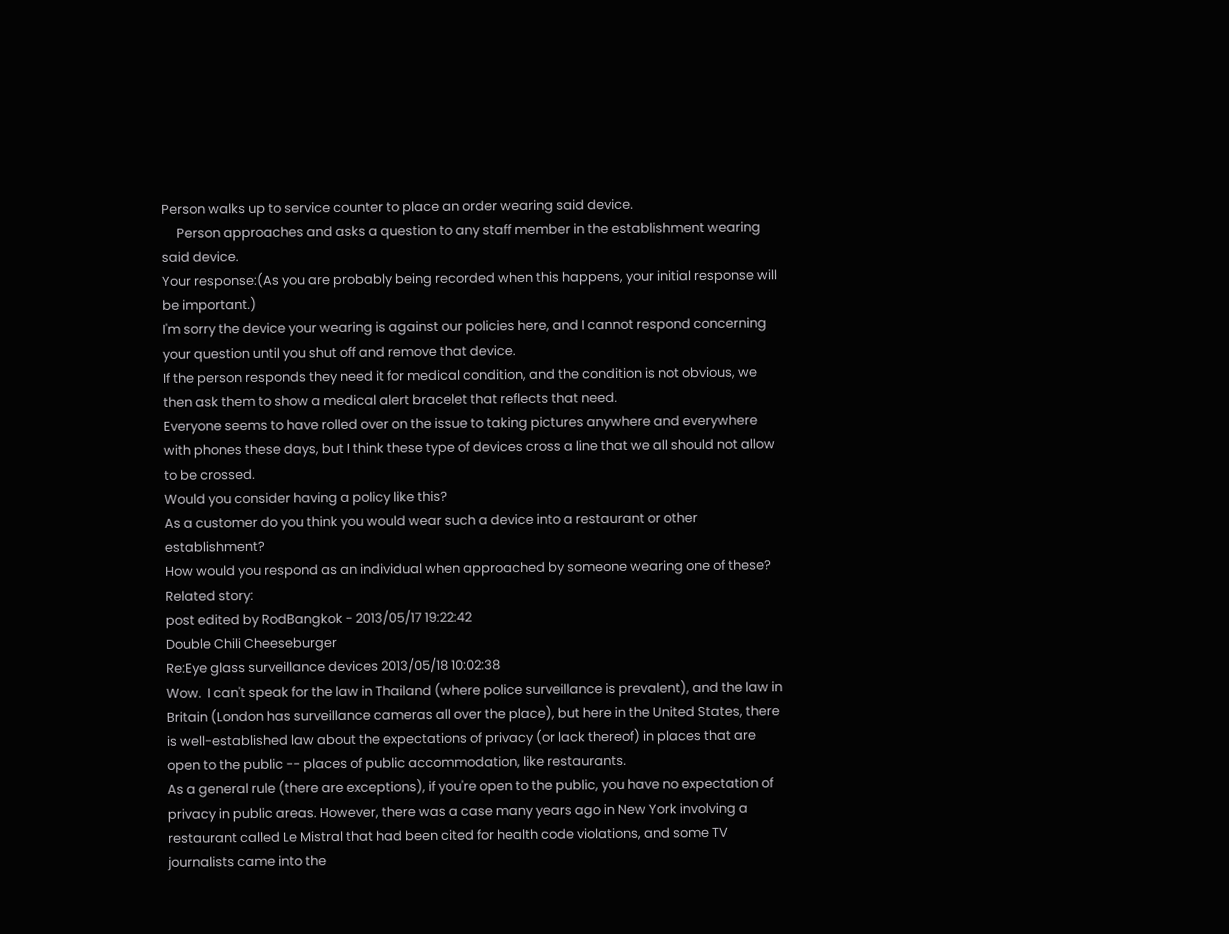Person walks up to service counter to place an order wearing said device.
     Person approaches and asks a question to any staff member in the establishment wearing said device.
Your response:(As you are probably being recorded when this happens, your initial response will be important.)
I'm sorry the device your wearing is against our policies here, and I cannot respond concerning your question until you shut off and remove that device.
If the person responds they need it for medical condition, and the condition is not obvious, we then ask them to show a medical alert bracelet that reflects that need.
Everyone seems to have rolled over on the issue to taking pictures anywhere and everywhere with phones these days, but I think these type of devices cross a line that we all should not allow to be crossed.
Would you consider having a policy like this?
As a customer do you think you would wear such a device into a restaurant or other establishment?
How would you respond as an individual when approached by someone wearing one of these?
Related story:
post edited by RodBangkok - 2013/05/17 19:22:42
Double Chili Cheeseburger
Re:Eye glass surveillance devices 2013/05/18 10:02:38
Wow.  I can't speak for the law in Thailand (where police surveillance is prevalent), and the law in Britain (London has surveillance cameras all over the place), but here in the United States, there is well-established law about the expectations of privacy (or lack thereof) in places that are open to the public -- places of public accommodation, like restaurants.
As a general rule (there are exceptions), if you're open to the public, you have no expectation of privacy in public areas. However, there was a case many years ago in New York involving a restaurant called Le Mistral that had been cited for health code violations, and some TV journalists came into the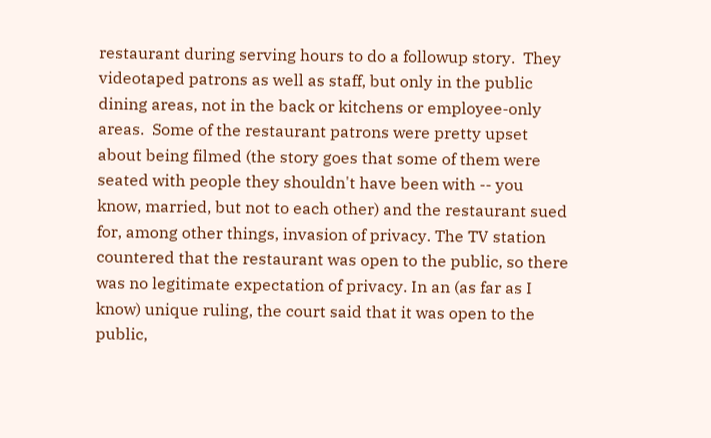restaurant during serving hours to do a followup story.  They videotaped patrons as well as staff, but only in the public dining areas, not in the back or kitchens or employee-only areas.  Some of the restaurant patrons were pretty upset about being filmed (the story goes that some of them were seated with people they shouldn't have been with -- you know, married, but not to each other) and the restaurant sued for, among other things, invasion of privacy. The TV station countered that the restaurant was open to the public, so there was no legitimate expectation of privacy. In an (as far as I know) unique ruling, the court said that it was open to the public,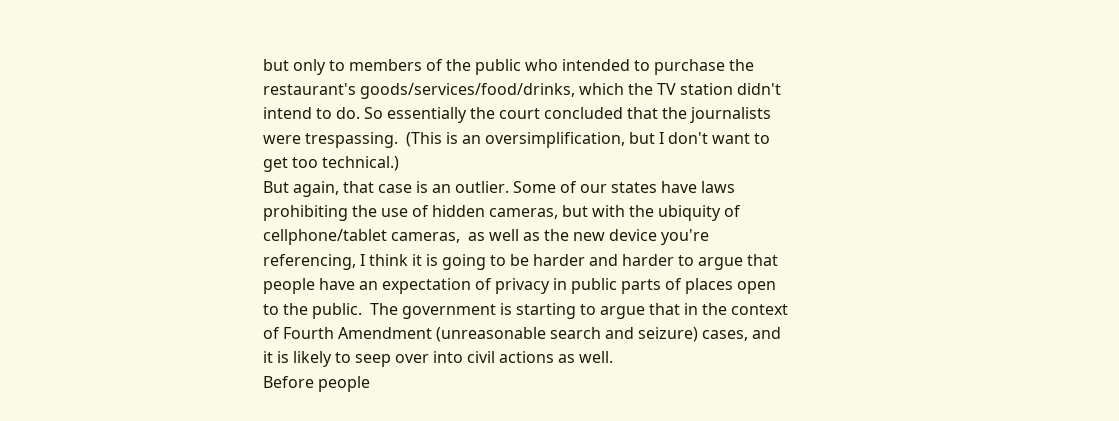but only to members of the public who intended to purchase the restaurant's goods/services/food/drinks, which the TV station didn't intend to do. So essentially the court concluded that the journalists were trespassing.  (This is an oversimplification, but I don't want to get too technical.)
But again, that case is an outlier. Some of our states have laws prohibiting the use of hidden cameras, but with the ubiquity of cellphone/tablet cameras,  as well as the new device you're referencing, I think it is going to be harder and harder to argue that people have an expectation of privacy in public parts of places open to the public.  The government is starting to argue that in the context of Fourth Amendment (unreasonable search and seizure) cases, and it is likely to seep over into civil actions as well.
Before people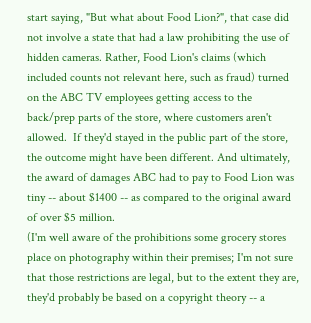start saying, "But what about Food Lion?", that case did not involve a state that had a law prohibiting the use of hidden cameras. Rather, Food Lion's claims (which included counts not relevant here, such as fraud) turned on the ABC TV employees getting access to the back/prep parts of the store, where customers aren't allowed.  If they'd stayed in the public part of the store, the outcome might have been different. And ultimately, the award of damages ABC had to pay to Food Lion was tiny -- about $1400 -- as compared to the original award of over $5 million.
(I'm well aware of the prohibitions some grocery stores place on photography within their premises; I'm not sure that those restrictions are legal, but to the extent they are, they'd probably be based on a copyright theory -- a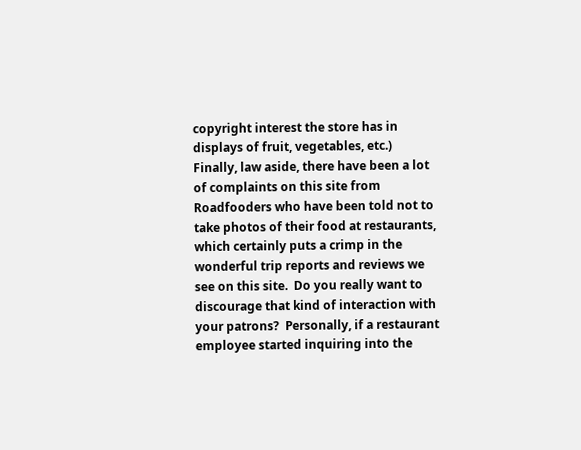copyright interest the store has in displays of fruit, vegetables, etc.)
Finally, law aside, there have been a lot of complaints on this site from Roadfooders who have been told not to take photos of their food at restaurants, which certainly puts a crimp in the wonderful trip reports and reviews we see on this site.  Do you really want to discourage that kind of interaction with your patrons?  Personally, if a restaurant employee started inquiring into the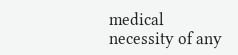medical necessity of any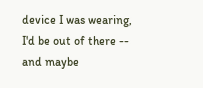device I was wearing, I'd be out of there -- and maybe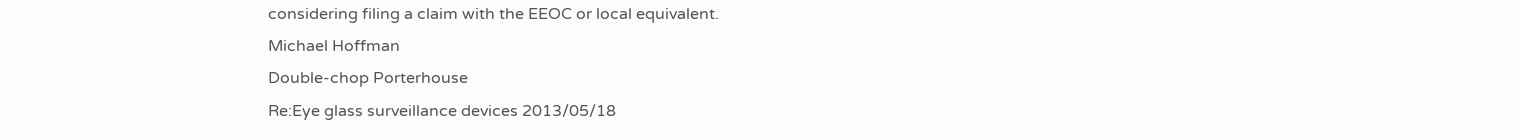considering filing a claim with the EEOC or local equivalent.
Michael Hoffman
Double-chop Porterhouse
Re:Eye glass surveillance devices 2013/05/18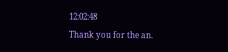12:02:48
Thank you for the an.